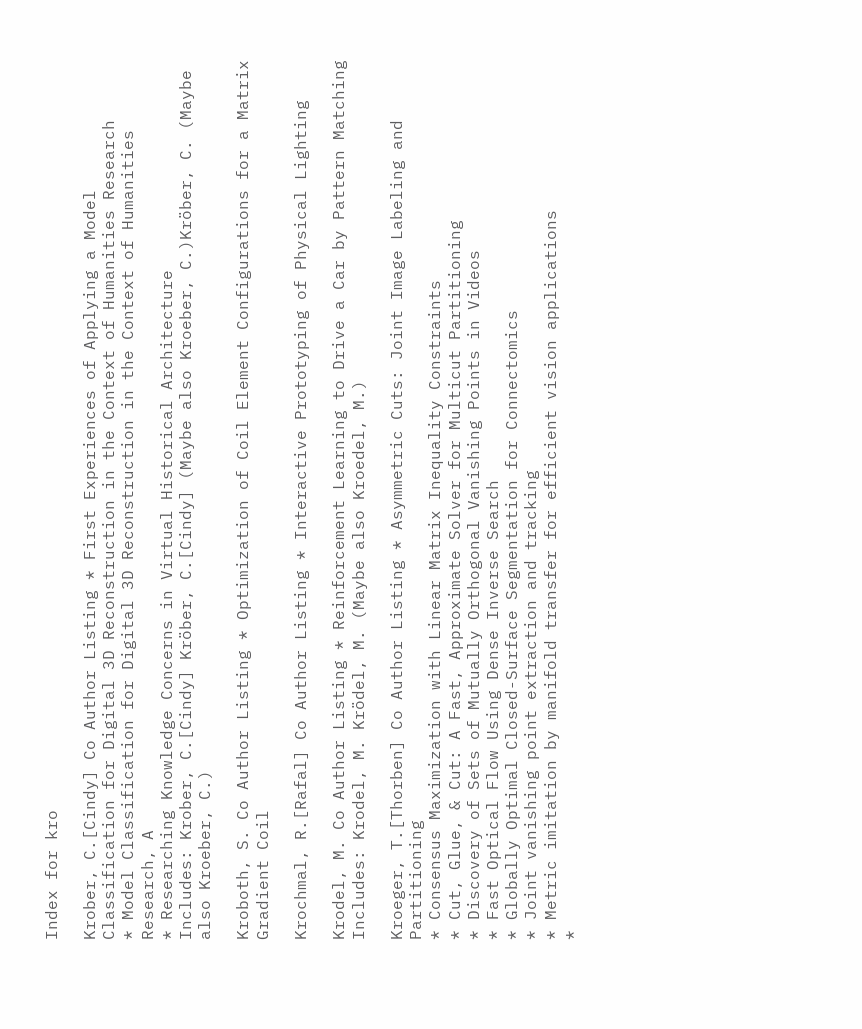Index for kro

Krober, C.[Cindy] Co Author Listing * First Experiences of Applying a Model Classification for Digital 3D Reconstruction in the Context of Humanities Research
* Model Classification for Digital 3D Reconstruction in the Context of Humanities Research, A
* Researching Knowledge Concerns in Virtual Historical Architecture
Includes: Krober, C.[Cindy] Kröber, C.[Cindy] (Maybe also Kroeber, C.)Kröber, C. (Maybe also Kroeber, C.)

Kroboth, S. Co Author Listing * Optimization of Coil Element Configurations for a Matrix Gradient Coil

Krochmal, R.[Rafal] Co Author Listing * Interactive Prototyping of Physical Lighting

Krodel, M. Co Author Listing * Reinforcement Learning to Drive a Car by Pattern Matching
Includes: Krodel, M. Krödel, M. (Maybe also Kroedel, M.)

Kroeger, T.[Thorben] Co Author Listing * Asymmetric Cuts: Joint Image Labeling and Partitioning
* Consensus Maximization with Linear Matrix Inequality Constraints
* Cut, Glue, & Cut: A Fast, Approximate Solver for Multicut Partitioning
* Discovery of Sets of Mutually Orthogonal Vanishing Points in Videos
* Fast Optical Flow Using Dense Inverse Search
* Globally Optimal Closed-Surface Segmentation for Connectomics
* Joint vanishing point extraction and tracking
* Metric imitation by manifold transfer for efficient vision applications
*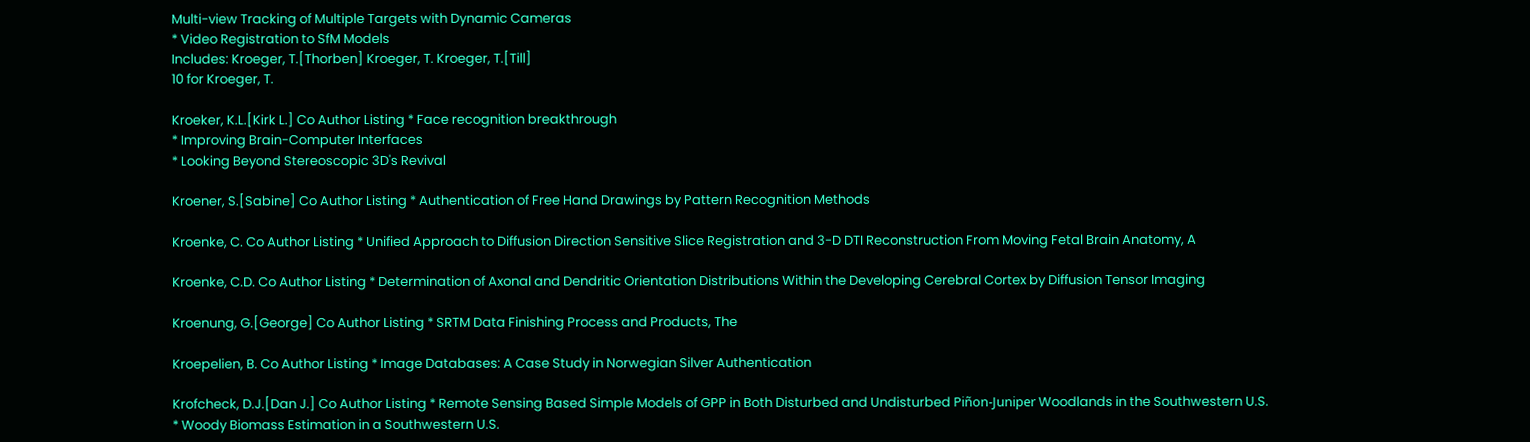Multi-view Tracking of Multiple Targets with Dynamic Cameras
* Video Registration to SfM Models
Includes: Kroeger, T.[Thorben] Kroeger, T. Kroeger, T.[Till]
10 for Kroeger, T.

Kroeker, K.L.[Kirk L.] Co Author Listing * Face recognition breakthrough
* Improving Brain-Computer Interfaces
* Looking Beyond Stereoscopic 3D's Revival

Kroener, S.[Sabine] Co Author Listing * Authentication of Free Hand Drawings by Pattern Recognition Methods

Kroenke, C. Co Author Listing * Unified Approach to Diffusion Direction Sensitive Slice Registration and 3-D DTI Reconstruction From Moving Fetal Brain Anatomy, A

Kroenke, C.D. Co Author Listing * Determination of Axonal and Dendritic Orientation Distributions Within the Developing Cerebral Cortex by Diffusion Tensor Imaging

Kroenung, G.[George] Co Author Listing * SRTM Data Finishing Process and Products, The

Kroepelien, B. Co Author Listing * Image Databases: A Case Study in Norwegian Silver Authentication

Krofcheck, D.J.[Dan J.] Co Author Listing * Remote Sensing Based Simple Models of GPP in Both Disturbed and Undisturbed Piñon-Juniper Woodlands in the Southwestern U.S.
* Woody Biomass Estimation in a Southwestern U.S.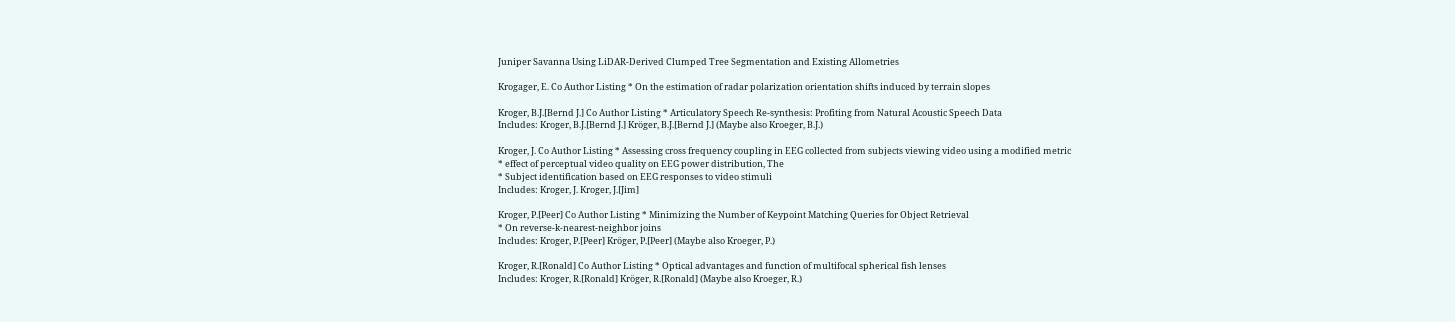Juniper Savanna Using LiDAR-Derived Clumped Tree Segmentation and Existing Allometries

Krogager, E. Co Author Listing * On the estimation of radar polarization orientation shifts induced by terrain slopes

Kroger, B.J.[Bernd J.] Co Author Listing * Articulatory Speech Re-synthesis: Profiting from Natural Acoustic Speech Data
Includes: Kroger, B.J.[Bernd J.] Kröger, B.J.[Bernd J.] (Maybe also Kroeger, B.J.)

Kroger, J. Co Author Listing * Assessing cross frequency coupling in EEG collected from subjects viewing video using a modified metric
* effect of perceptual video quality on EEG power distribution, The
* Subject identification based on EEG responses to video stimuli
Includes: Kroger, J. Kroger, J.[Jim]

Kroger, P.[Peer] Co Author Listing * Minimizing the Number of Keypoint Matching Queries for Object Retrieval
* On reverse-k-nearest-neighbor joins
Includes: Kroger, P.[Peer] Kröger, P.[Peer] (Maybe also Kroeger, P.)

Kroger, R.[Ronald] Co Author Listing * Optical advantages and function of multifocal spherical fish lenses
Includes: Kroger, R.[Ronald] Kröger, R.[Ronald] (Maybe also Kroeger, R.)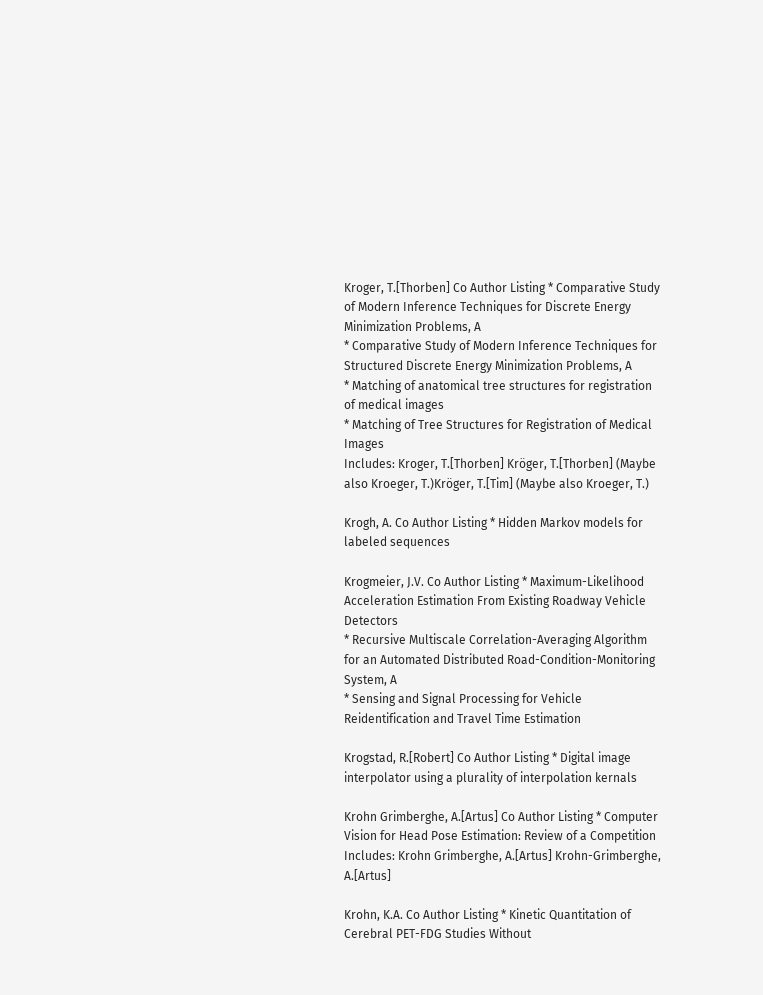Kroger, T.[Thorben] Co Author Listing * Comparative Study of Modern Inference Techniques for Discrete Energy Minimization Problems, A
* Comparative Study of Modern Inference Techniques for Structured Discrete Energy Minimization Problems, A
* Matching of anatomical tree structures for registration of medical images
* Matching of Tree Structures for Registration of Medical Images
Includes: Kroger, T.[Thorben] Kröger, T.[Thorben] (Maybe also Kroeger, T.)Kröger, T.[Tim] (Maybe also Kroeger, T.)

Krogh, A. Co Author Listing * Hidden Markov models for labeled sequences

Krogmeier, J.V. Co Author Listing * Maximum-Likelihood Acceleration Estimation From Existing Roadway Vehicle Detectors
* Recursive Multiscale Correlation-Averaging Algorithm for an Automated Distributed Road-Condition-Monitoring System, A
* Sensing and Signal Processing for Vehicle Reidentification and Travel Time Estimation

Krogstad, R.[Robert] Co Author Listing * Digital image interpolator using a plurality of interpolation kernals

Krohn Grimberghe, A.[Artus] Co Author Listing * Computer Vision for Head Pose Estimation: Review of a Competition
Includes: Krohn Grimberghe, A.[Artus] Krohn-Grimberghe, A.[Artus]

Krohn, K.A. Co Author Listing * Kinetic Quantitation of Cerebral PET-FDG Studies Without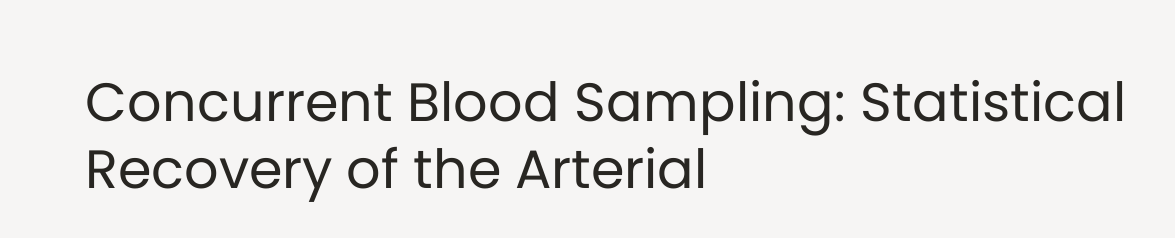Concurrent Blood Sampling: Statistical Recovery of the Arterial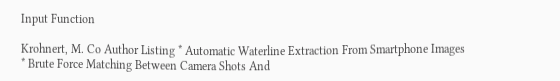Input Function

Krohnert, M. Co Author Listing * Automatic Waterline Extraction From Smartphone Images
* Brute Force Matching Between Camera Shots And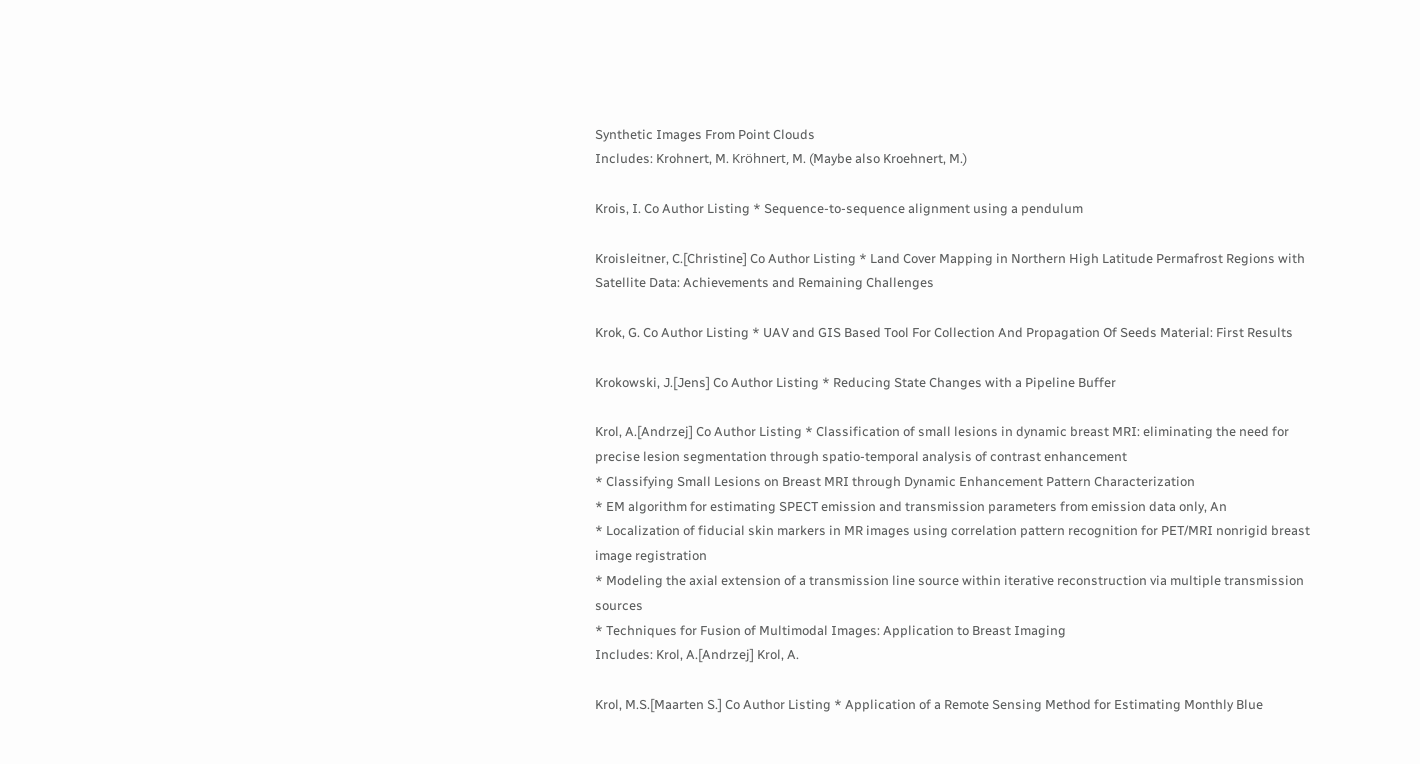Synthetic Images From Point Clouds
Includes: Krohnert, M. Kröhnert, M. (Maybe also Kroehnert, M.)

Krois, I. Co Author Listing * Sequence-to-sequence alignment using a pendulum

Kroisleitner, C.[Christine] Co Author Listing * Land Cover Mapping in Northern High Latitude Permafrost Regions with Satellite Data: Achievements and Remaining Challenges

Krok, G. Co Author Listing * UAV and GIS Based Tool For Collection And Propagation Of Seeds Material: First Results

Krokowski, J.[Jens] Co Author Listing * Reducing State Changes with a Pipeline Buffer

Krol, A.[Andrzej] Co Author Listing * Classification of small lesions in dynamic breast MRI: eliminating the need for precise lesion segmentation through spatio-temporal analysis of contrast enhancement
* Classifying Small Lesions on Breast MRI through Dynamic Enhancement Pattern Characterization
* EM algorithm for estimating SPECT emission and transmission parameters from emission data only, An
* Localization of fiducial skin markers in MR images using correlation pattern recognition for PET/MRI nonrigid breast image registration
* Modeling the axial extension of a transmission line source within iterative reconstruction via multiple transmission sources
* Techniques for Fusion of Multimodal Images: Application to Breast Imaging
Includes: Krol, A.[Andrzej] Krol, A.

Krol, M.S.[Maarten S.] Co Author Listing * Application of a Remote Sensing Method for Estimating Monthly Blue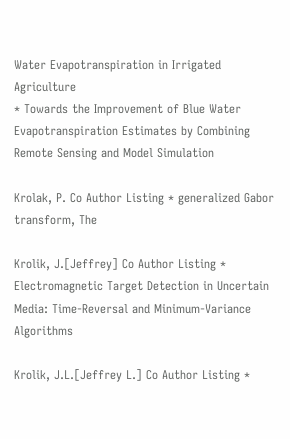Water Evapotranspiration in Irrigated Agriculture
* Towards the Improvement of Blue Water Evapotranspiration Estimates by Combining Remote Sensing and Model Simulation

Krolak, P. Co Author Listing * generalized Gabor transform, The

Krolik, J.[Jeffrey] Co Author Listing * Electromagnetic Target Detection in Uncertain Media: Time-Reversal and Minimum-Variance Algorithms

Krolik, J.L.[Jeffrey L.] Co Author Listing *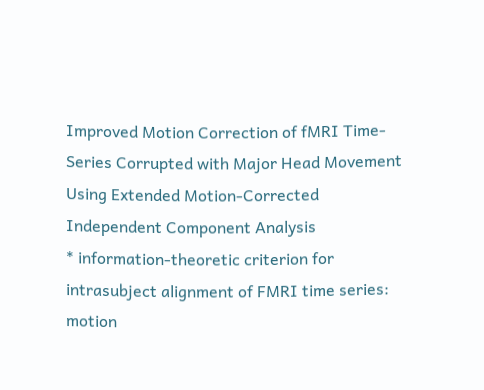Improved Motion Correction of fMRI Time-Series Corrupted with Major Head Movement Using Extended Motion-Corrected Independent Component Analysis
* information-theoretic criterion for intrasubject alignment of FMRI time series: motion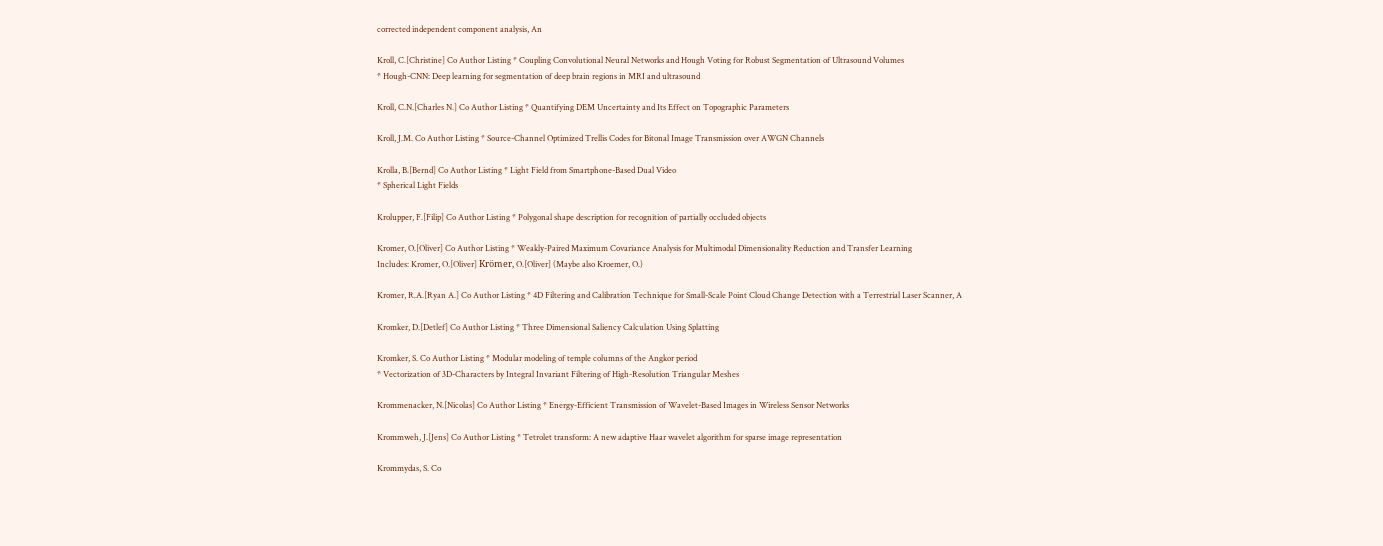corrected independent component analysis, An

Kroll, C.[Christine] Co Author Listing * Coupling Convolutional Neural Networks and Hough Voting for Robust Segmentation of Ultrasound Volumes
* Hough-CNN: Deep learning for segmentation of deep brain regions in MRI and ultrasound

Kroll, C.N.[Charles N.] Co Author Listing * Quantifying DEM Uncertainty and Its Effect on Topographic Parameters

Kroll, J.M. Co Author Listing * Source-Channel Optimized Trellis Codes for Bitonal Image Transmission over AWGN Channels

Krolla, B.[Bernd] Co Author Listing * Light Field from Smartphone-Based Dual Video
* Spherical Light Fields

Krolupper, F.[Filip] Co Author Listing * Polygonal shape description for recognition of partially occluded objects

Kromer, O.[Oliver] Co Author Listing * Weakly-Paired Maximum Covariance Analysis for Multimodal Dimensionality Reduction and Transfer Learning
Includes: Kromer, O.[Oliver] Krömer, O.[Oliver] (Maybe also Kroemer, O.)

Kromer, R.A.[Ryan A.] Co Author Listing * 4D Filtering and Calibration Technique for Small-Scale Point Cloud Change Detection with a Terrestrial Laser Scanner, A

Kromker, D.[Detlef] Co Author Listing * Three Dimensional Saliency Calculation Using Splatting

Kromker, S. Co Author Listing * Modular modeling of temple columns of the Angkor period
* Vectorization of 3D-Characters by Integral Invariant Filtering of High-Resolution Triangular Meshes

Krommenacker, N.[Nicolas] Co Author Listing * Energy-Efficient Transmission of Wavelet-Based Images in Wireless Sensor Networks

Krommweh, J.[Jens] Co Author Listing * Tetrolet transform: A new adaptive Haar wavelet algorithm for sparse image representation

Krommydas, S. Co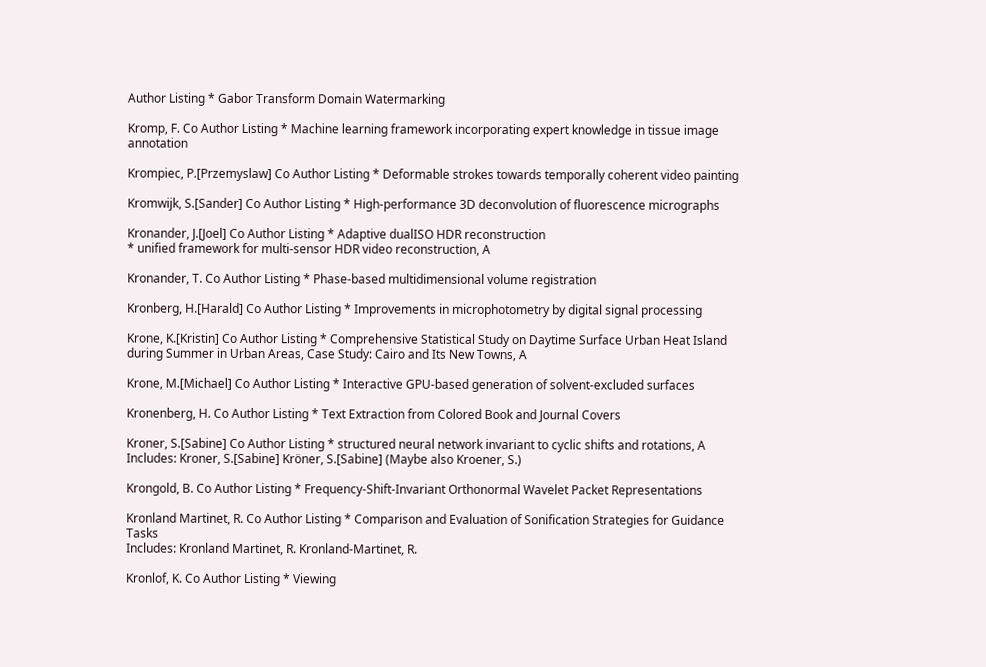Author Listing * Gabor Transform Domain Watermarking

Kromp, F. Co Author Listing * Machine learning framework incorporating expert knowledge in tissue image annotation

Krompiec, P.[Przemyslaw] Co Author Listing * Deformable strokes towards temporally coherent video painting

Kromwijk, S.[Sander] Co Author Listing * High-performance 3D deconvolution of fluorescence micrographs

Kronander, J.[Joel] Co Author Listing * Adaptive dualISO HDR reconstruction
* unified framework for multi-sensor HDR video reconstruction, A

Kronander, T. Co Author Listing * Phase-based multidimensional volume registration

Kronberg, H.[Harald] Co Author Listing * Improvements in microphotometry by digital signal processing

Krone, K.[Kristin] Co Author Listing * Comprehensive Statistical Study on Daytime Surface Urban Heat Island during Summer in Urban Areas, Case Study: Cairo and Its New Towns, A

Krone, M.[Michael] Co Author Listing * Interactive GPU-based generation of solvent-excluded surfaces

Kronenberg, H. Co Author Listing * Text Extraction from Colored Book and Journal Covers

Kroner, S.[Sabine] Co Author Listing * structured neural network invariant to cyclic shifts and rotations, A
Includes: Kroner, S.[Sabine] Kröner, S.[Sabine] (Maybe also Kroener, S.)

Krongold, B. Co Author Listing * Frequency-Shift-Invariant Orthonormal Wavelet Packet Representations

Kronland Martinet, R. Co Author Listing * Comparison and Evaluation of Sonification Strategies for Guidance Tasks
Includes: Kronland Martinet, R. Kronland-Martinet, R.

Kronlof, K. Co Author Listing * Viewing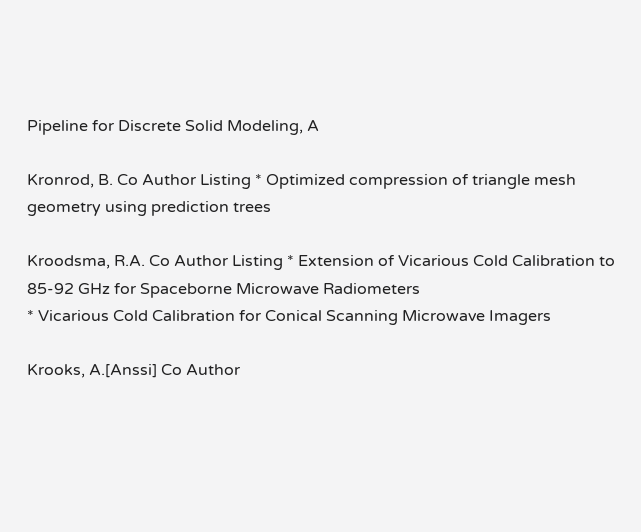Pipeline for Discrete Solid Modeling, A

Kronrod, B. Co Author Listing * Optimized compression of triangle mesh geometry using prediction trees

Kroodsma, R.A. Co Author Listing * Extension of Vicarious Cold Calibration to 85-92 GHz for Spaceborne Microwave Radiometers
* Vicarious Cold Calibration for Conical Scanning Microwave Imagers

Krooks, A.[Anssi] Co Author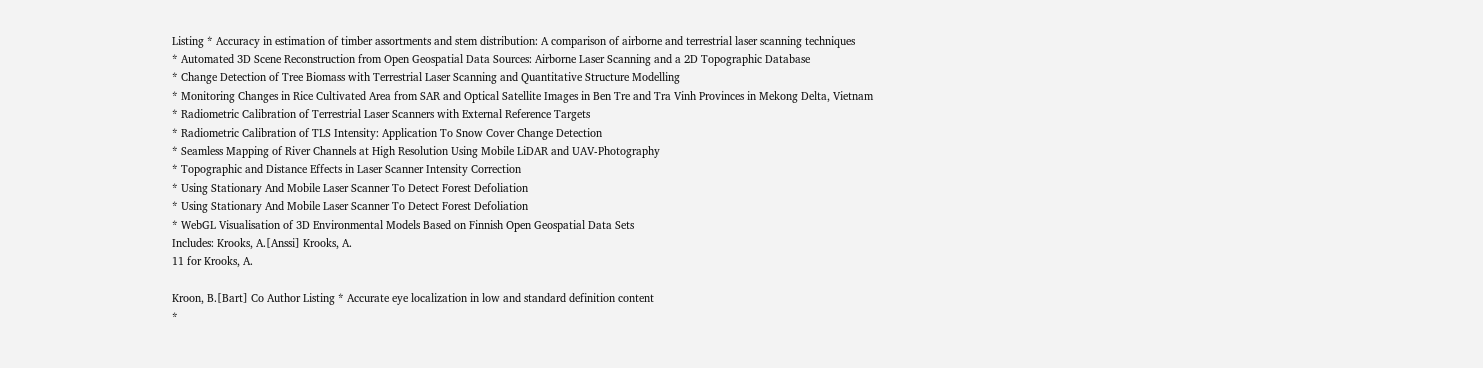Listing * Accuracy in estimation of timber assortments and stem distribution: A comparison of airborne and terrestrial laser scanning techniques
* Automated 3D Scene Reconstruction from Open Geospatial Data Sources: Airborne Laser Scanning and a 2D Topographic Database
* Change Detection of Tree Biomass with Terrestrial Laser Scanning and Quantitative Structure Modelling
* Monitoring Changes in Rice Cultivated Area from SAR and Optical Satellite Images in Ben Tre and Tra Vinh Provinces in Mekong Delta, Vietnam
* Radiometric Calibration of Terrestrial Laser Scanners with External Reference Targets
* Radiometric Calibration of TLS Intensity: Application To Snow Cover Change Detection
* Seamless Mapping of River Channels at High Resolution Using Mobile LiDAR and UAV-Photography
* Topographic and Distance Effects in Laser Scanner Intensity Correction
* Using Stationary And Mobile Laser Scanner To Detect Forest Defoliation
* Using Stationary And Mobile Laser Scanner To Detect Forest Defoliation
* WebGL Visualisation of 3D Environmental Models Based on Finnish Open Geospatial Data Sets
Includes: Krooks, A.[Anssi] Krooks, A.
11 for Krooks, A.

Kroon, B.[Bart] Co Author Listing * Accurate eye localization in low and standard definition content
*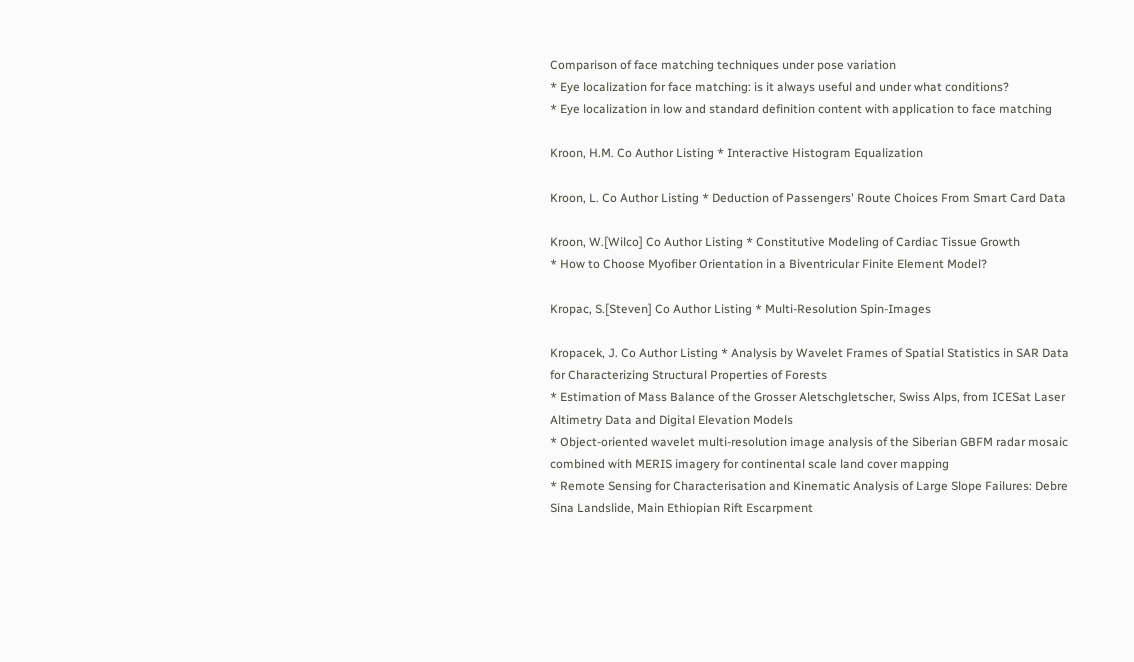Comparison of face matching techniques under pose variation
* Eye localization for face matching: is it always useful and under what conditions?
* Eye localization in low and standard definition content with application to face matching

Kroon, H.M. Co Author Listing * Interactive Histogram Equalization

Kroon, L. Co Author Listing * Deduction of Passengers' Route Choices From Smart Card Data

Kroon, W.[Wilco] Co Author Listing * Constitutive Modeling of Cardiac Tissue Growth
* How to Choose Myofiber Orientation in a Biventricular Finite Element Model?

Kropac, S.[Steven] Co Author Listing * Multi-Resolution Spin-Images

Kropacek, J. Co Author Listing * Analysis by Wavelet Frames of Spatial Statistics in SAR Data for Characterizing Structural Properties of Forests
* Estimation of Mass Balance of the Grosser Aletschgletscher, Swiss Alps, from ICESat Laser Altimetry Data and Digital Elevation Models
* Object-oriented wavelet multi-resolution image analysis of the Siberian GBFM radar mosaic combined with MERIS imagery for continental scale land cover mapping
* Remote Sensing for Characterisation and Kinematic Analysis of Large Slope Failures: Debre Sina Landslide, Main Ethiopian Rift Escarpment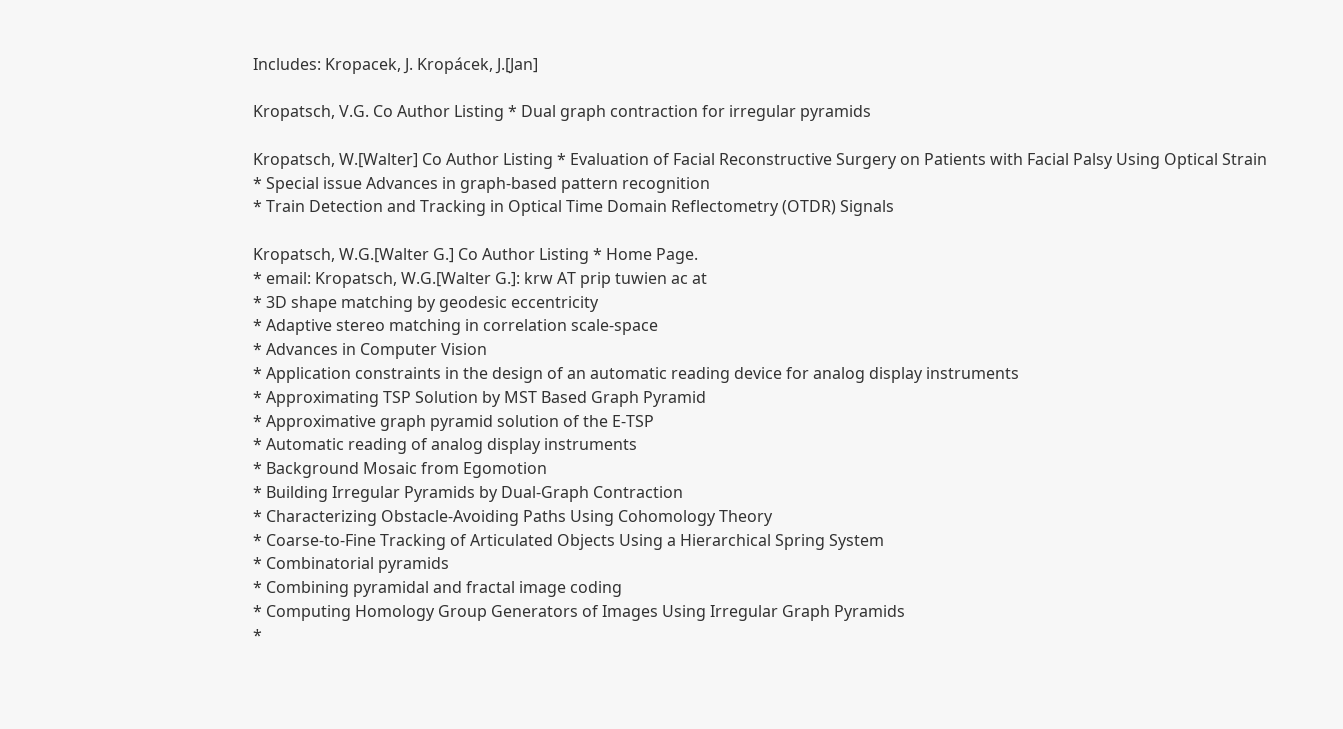Includes: Kropacek, J. Kropácek, J.[Jan]

Kropatsch, V.G. Co Author Listing * Dual graph contraction for irregular pyramids

Kropatsch, W.[Walter] Co Author Listing * Evaluation of Facial Reconstructive Surgery on Patients with Facial Palsy Using Optical Strain
* Special issue Advances in graph-based pattern recognition
* Train Detection and Tracking in Optical Time Domain Reflectometry (OTDR) Signals

Kropatsch, W.G.[Walter G.] Co Author Listing * Home Page.
* email: Kropatsch, W.G.[Walter G.]: krw AT prip tuwien ac at
* 3D shape matching by geodesic eccentricity
* Adaptive stereo matching in correlation scale-space
* Advances in Computer Vision
* Application constraints in the design of an automatic reading device for analog display instruments
* Approximating TSP Solution by MST Based Graph Pyramid
* Approximative graph pyramid solution of the E-TSP
* Automatic reading of analog display instruments
* Background Mosaic from Egomotion
* Building Irregular Pyramids by Dual-Graph Contraction
* Characterizing Obstacle-Avoiding Paths Using Cohomology Theory
* Coarse-to-Fine Tracking of Articulated Objects Using a Hierarchical Spring System
* Combinatorial pyramids
* Combining pyramidal and fractal image coding
* Computing Homology Group Generators of Images Using Irregular Graph Pyramids
*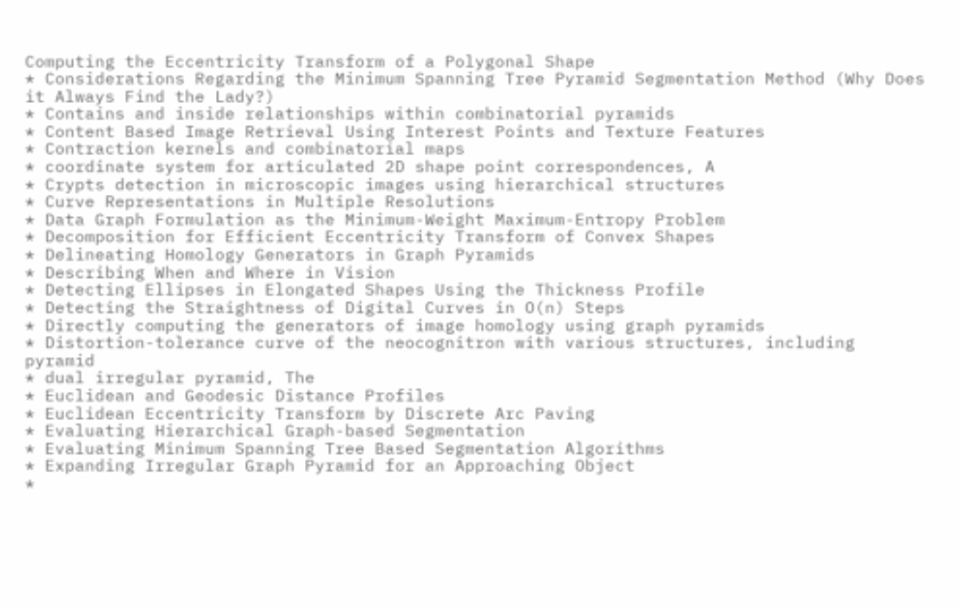Computing the Eccentricity Transform of a Polygonal Shape
* Considerations Regarding the Minimum Spanning Tree Pyramid Segmentation Method (Why Does it Always Find the Lady?)
* Contains and inside relationships within combinatorial pyramids
* Content Based Image Retrieval Using Interest Points and Texture Features
* Contraction kernels and combinatorial maps
* coordinate system for articulated 2D shape point correspondences, A
* Crypts detection in microscopic images using hierarchical structures
* Curve Representations in Multiple Resolutions
* Data Graph Formulation as the Minimum-Weight Maximum-Entropy Problem
* Decomposition for Efficient Eccentricity Transform of Convex Shapes
* Delineating Homology Generators in Graph Pyramids
* Describing When and Where in Vision
* Detecting Ellipses in Elongated Shapes Using the Thickness Profile
* Detecting the Straightness of Digital Curves in O(n) Steps
* Directly computing the generators of image homology using graph pyramids
* Distortion-tolerance curve of the neocognitron with various structures, including pyramid
* dual irregular pyramid, The
* Euclidean and Geodesic Distance Profiles
* Euclidean Eccentricity Transform by Discrete Arc Paving
* Evaluating Hierarchical Graph-based Segmentation
* Evaluating Minimum Spanning Tree Based Segmentation Algorithms
* Expanding Irregular Graph Pyramid for an Approaching Object
*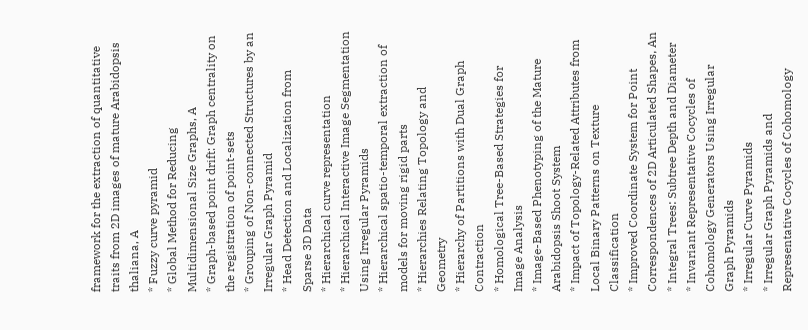framework for the extraction of quantitative traits from 2D images of mature Arabidopsis thaliana, A
* Fuzzy curve pyramid
* Global Method for Reducing Multidimensional Size Graphs, A
* Graph-based point drift: Graph centrality on the registration of point-sets
* Grouping of Non-connected Structures by an Irregular Graph Pyramid
* Head Detection and Localization from Sparse 3D Data
* Hierarchical curve representation
* Hierarchical Interactive Image Segmentation Using Irregular Pyramids
* Hierarchical spatio-temporal extraction of models for moving rigid parts
* Hierarchies Relating Topology and Geometry
* Hierarchy of Partitions with Dual Graph Contraction
* Homological Tree-Based Strategies for Image Analysis
* Image-Based Phenotyping of the Mature Arabidopsis Shoot System
* Impact of Topology-Related Attributes from Local Binary Patterns on Texture Classification
* Improved Coordinate System for Point Correspondences of 2D Articulated Shapes, An
* Integral Trees: Subtree Depth and Diameter
* Invariant Representative Cocycles of Cohomology Generators Using Irregular Graph Pyramids
* Irregular Curve Pyramids
* Irregular Graph Pyramids and Representative Cocycles of Cohomology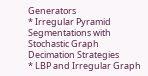Generators
* Irregular Pyramid Segmentations with Stochastic Graph Decimation Strategies
* LBP and Irregular Graph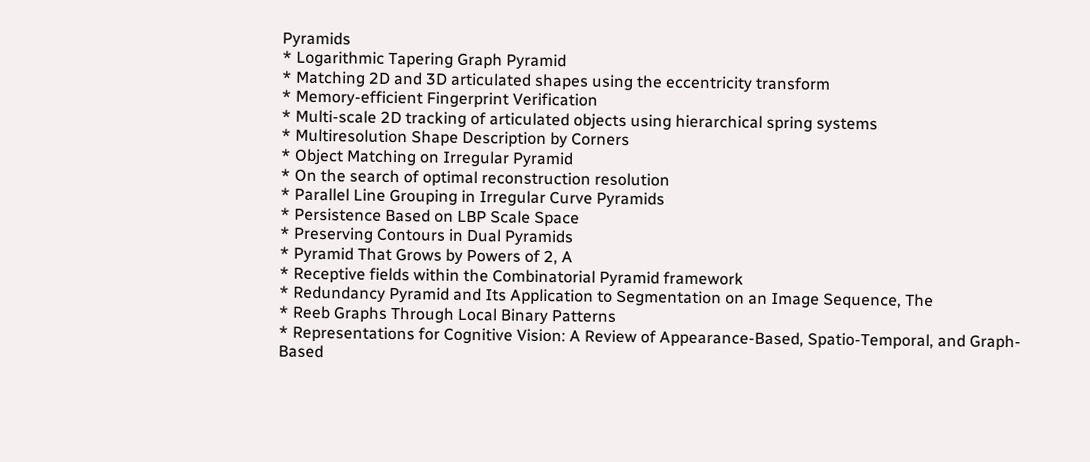Pyramids
* Logarithmic Tapering Graph Pyramid
* Matching 2D and 3D articulated shapes using the eccentricity transform
* Memory-efficient Fingerprint Verification
* Multi-scale 2D tracking of articulated objects using hierarchical spring systems
* Multiresolution Shape Description by Corners
* Object Matching on Irregular Pyramid
* On the search of optimal reconstruction resolution
* Parallel Line Grouping in Irregular Curve Pyramids
* Persistence Based on LBP Scale Space
* Preserving Contours in Dual Pyramids
* Pyramid That Grows by Powers of 2, A
* Receptive fields within the Combinatorial Pyramid framework
* Redundancy Pyramid and Its Application to Segmentation on an Image Sequence, The
* Reeb Graphs Through Local Binary Patterns
* Representations for Cognitive Vision: A Review of Appearance-Based, Spatio-Temporal, and Graph-Based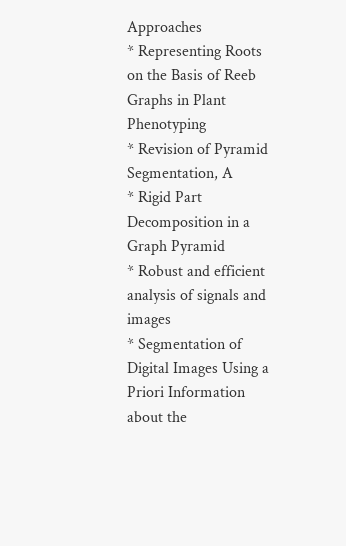Approaches
* Representing Roots on the Basis of Reeb Graphs in Plant Phenotyping
* Revision of Pyramid Segmentation, A
* Rigid Part Decomposition in a Graph Pyramid
* Robust and efficient analysis of signals and images
* Segmentation of Digital Images Using a Priori Information about the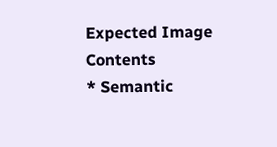Expected Image Contents
* Semantic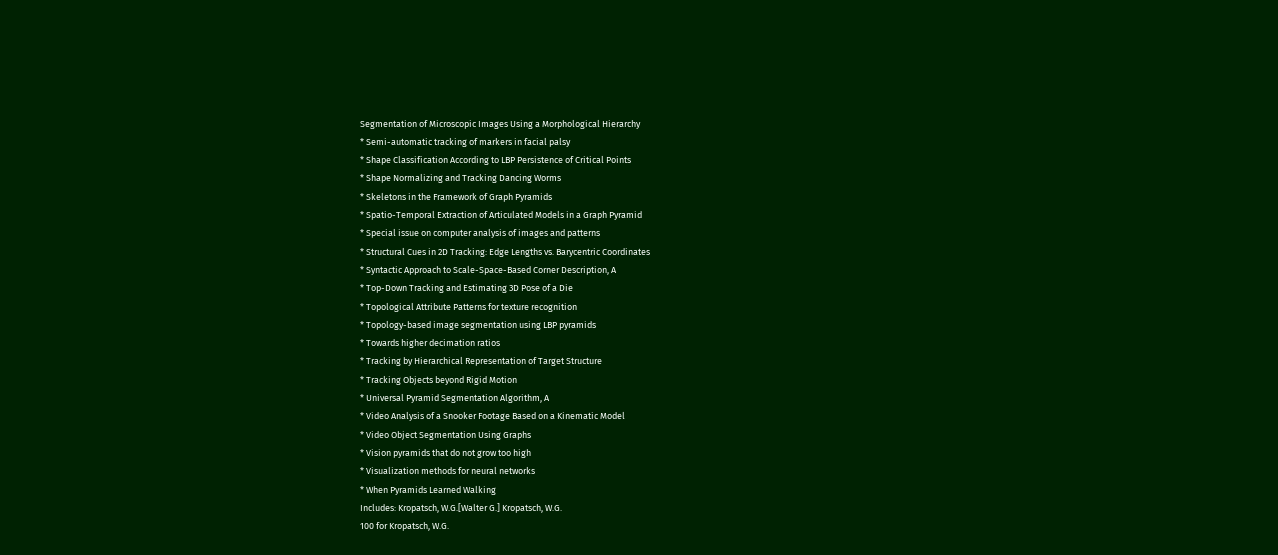Segmentation of Microscopic Images Using a Morphological Hierarchy
* Semi-automatic tracking of markers in facial palsy
* Shape Classification According to LBP Persistence of Critical Points
* Shape Normalizing and Tracking Dancing Worms
* Skeletons in the Framework of Graph Pyramids
* Spatio-Temporal Extraction of Articulated Models in a Graph Pyramid
* Special issue on computer analysis of images and patterns
* Structural Cues in 2D Tracking: Edge Lengths vs. Barycentric Coordinates
* Syntactic Approach to Scale-Space-Based Corner Description, A
* Top-Down Tracking and Estimating 3D Pose of a Die
* Topological Attribute Patterns for texture recognition
* Topology-based image segmentation using LBP pyramids
* Towards higher decimation ratios
* Tracking by Hierarchical Representation of Target Structure
* Tracking Objects beyond Rigid Motion
* Universal Pyramid Segmentation Algorithm, A
* Video Analysis of a Snooker Footage Based on a Kinematic Model
* Video Object Segmentation Using Graphs
* Vision pyramids that do not grow too high
* Visualization methods for neural networks
* When Pyramids Learned Walking
Includes: Kropatsch, W.G.[Walter G.] Kropatsch, W.G.
100 for Kropatsch, W.G.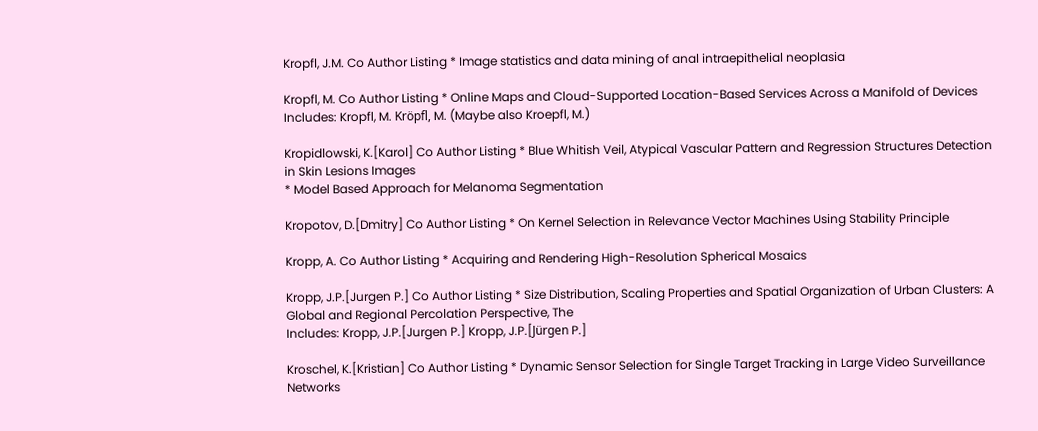Kropfl, J.M. Co Author Listing * Image statistics and data mining of anal intraepithelial neoplasia

Kropfl, M. Co Author Listing * Online Maps and Cloud-Supported Location-Based Services Across a Manifold of Devices
Includes: Kropfl, M. Kröpfl, M. (Maybe also Kroepfl, M.)

Kropidlowski, K.[Karol] Co Author Listing * Blue Whitish Veil, Atypical Vascular Pattern and Regression Structures Detection in Skin Lesions Images
* Model Based Approach for Melanoma Segmentation

Kropotov, D.[Dmitry] Co Author Listing * On Kernel Selection in Relevance Vector Machines Using Stability Principle

Kropp, A. Co Author Listing * Acquiring and Rendering High-Resolution Spherical Mosaics

Kropp, J.P.[Jurgen P.] Co Author Listing * Size Distribution, Scaling Properties and Spatial Organization of Urban Clusters: A Global and Regional Percolation Perspective, The
Includes: Kropp, J.P.[Jurgen P.] Kropp, J.P.[Jürgen P.]

Kroschel, K.[Kristian] Co Author Listing * Dynamic Sensor Selection for Single Target Tracking in Large Video Surveillance Networks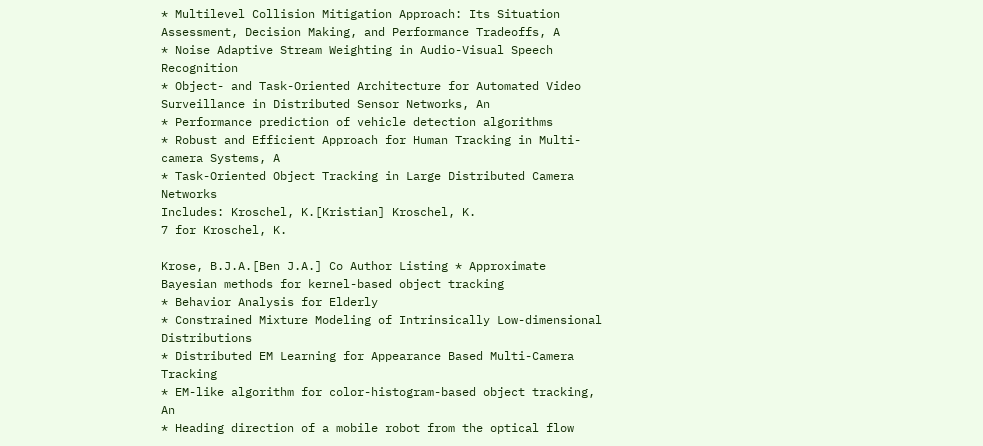* Multilevel Collision Mitigation Approach: Its Situation Assessment, Decision Making, and Performance Tradeoffs, A
* Noise Adaptive Stream Weighting in Audio-Visual Speech Recognition
* Object- and Task-Oriented Architecture for Automated Video Surveillance in Distributed Sensor Networks, An
* Performance prediction of vehicle detection algorithms
* Robust and Efficient Approach for Human Tracking in Multi-camera Systems, A
* Task-Oriented Object Tracking in Large Distributed Camera Networks
Includes: Kroschel, K.[Kristian] Kroschel, K.
7 for Kroschel, K.

Krose, B.J.A.[Ben J.A.] Co Author Listing * Approximate Bayesian methods for kernel-based object tracking
* Behavior Analysis for Elderly
* Constrained Mixture Modeling of Intrinsically Low-dimensional Distributions
* Distributed EM Learning for Appearance Based Multi-Camera Tracking
* EM-like algorithm for color-histogram-based object tracking, An
* Heading direction of a mobile robot from the optical flow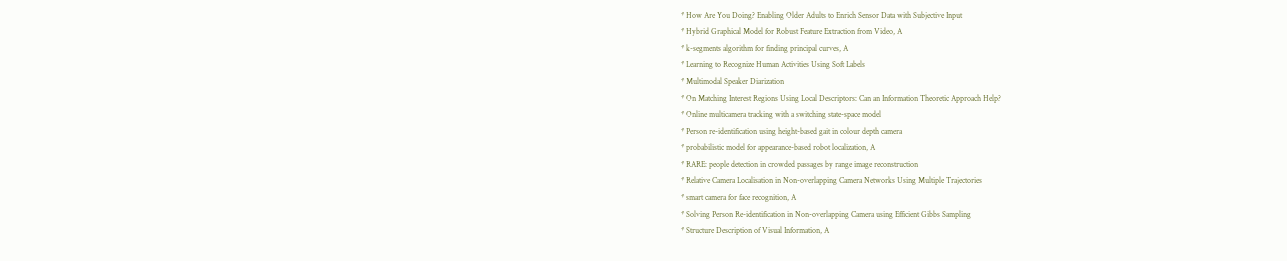* How Are You Doing? Enabling Older Adults to Enrich Sensor Data with Subjective Input
* Hybrid Graphical Model for Robust Feature Extraction from Video, A
* k-segments algorithm for finding principal curves, A
* Learning to Recognize Human Activities Using Soft Labels
* Multimodal Speaker Diarization
* On Matching Interest Regions Using Local Descriptors: Can an Information Theoretic Approach Help?
* Online multicamera tracking with a switching state-space model
* Person re-identification using height-based gait in colour depth camera
* probabilistic model for appearance-based robot localization, A
* RARE: people detection in crowded passages by range image reconstruction
* Relative Camera Localisation in Non-overlapping Camera Networks Using Multiple Trajectories
* smart camera for face recognition, A
* Solving Person Re-identification in Non-overlapping Camera using Efficient Gibbs Sampling
* Structure Description of Visual Information, A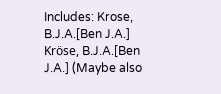Includes: Krose, B.J.A.[Ben J.A.] Kröse, B.J.A.[Ben J.A.] (Maybe also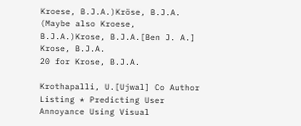Kroese, B.J.A.)Kröse, B.J.A. (Maybe also Kroese, B.J.A.)Krose, B.J.A.[Ben J. A.] Krose, B.J.A.
20 for Krose, B.J.A.

Krothapalli, U.[Ujwal] Co Author Listing * Predicting User Annoyance Using Visual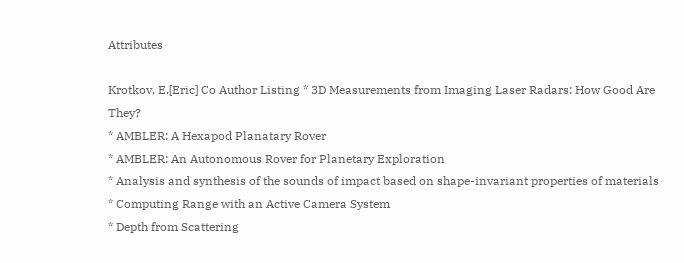Attributes

Krotkov, E.[Eric] Co Author Listing * 3D Measurements from Imaging Laser Radars: How Good Are They?
* AMBLER: A Hexapod Planatary Rover
* AMBLER: An Autonomous Rover for Planetary Exploration
* Analysis and synthesis of the sounds of impact based on shape-invariant properties of materials
* Computing Range with an Active Camera System
* Depth from Scattering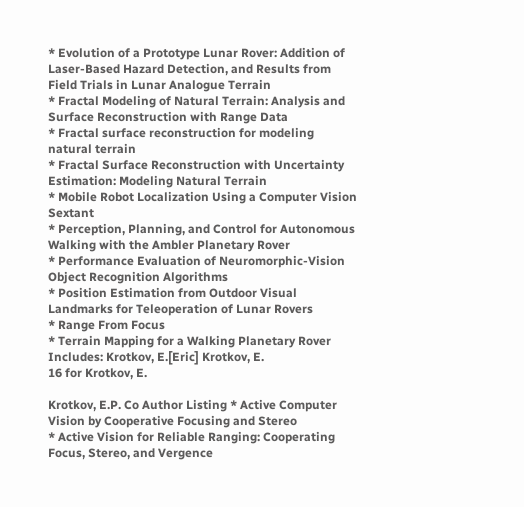* Evolution of a Prototype Lunar Rover: Addition of Laser-Based Hazard Detection, and Results from Field Trials in Lunar Analogue Terrain
* Fractal Modeling of Natural Terrain: Analysis and Surface Reconstruction with Range Data
* Fractal surface reconstruction for modeling natural terrain
* Fractal Surface Reconstruction with Uncertainty Estimation: Modeling Natural Terrain
* Mobile Robot Localization Using a Computer Vision Sextant
* Perception, Planning, and Control for Autonomous Walking with the Ambler Planetary Rover
* Performance Evaluation of Neuromorphic-Vision Object Recognition Algorithms
* Position Estimation from Outdoor Visual Landmarks for Teleoperation of Lunar Rovers
* Range From Focus
* Terrain Mapping for a Walking Planetary Rover
Includes: Krotkov, E.[Eric] Krotkov, E.
16 for Krotkov, E.

Krotkov, E.P. Co Author Listing * Active Computer Vision by Cooperative Focusing and Stereo
* Active Vision for Reliable Ranging: Cooperating Focus, Stereo, and Vergence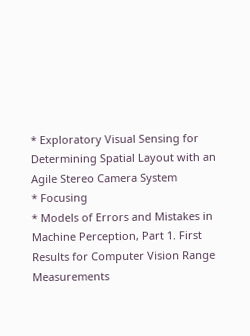* Exploratory Visual Sensing for Determining Spatial Layout with an Agile Stereo Camera System
* Focusing
* Models of Errors and Mistakes in Machine Perception, Part 1. First Results for Computer Vision Range Measurements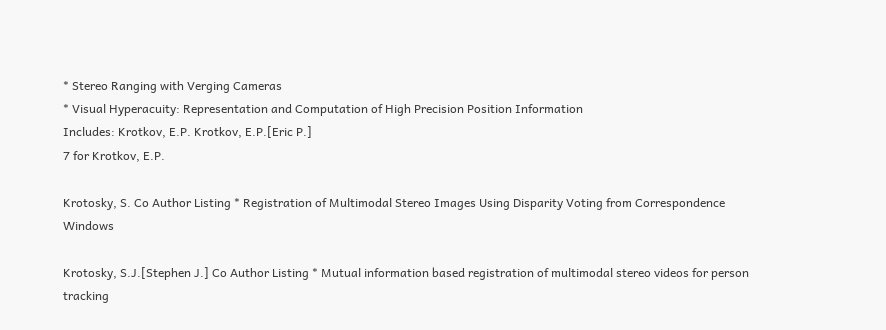* Stereo Ranging with Verging Cameras
* Visual Hyperacuity: Representation and Computation of High Precision Position Information
Includes: Krotkov, E.P. Krotkov, E.P.[Eric P.]
7 for Krotkov, E.P.

Krotosky, S. Co Author Listing * Registration of Multimodal Stereo Images Using Disparity Voting from Correspondence Windows

Krotosky, S.J.[Stephen J.] Co Author Listing * Mutual information based registration of multimodal stereo videos for person tracking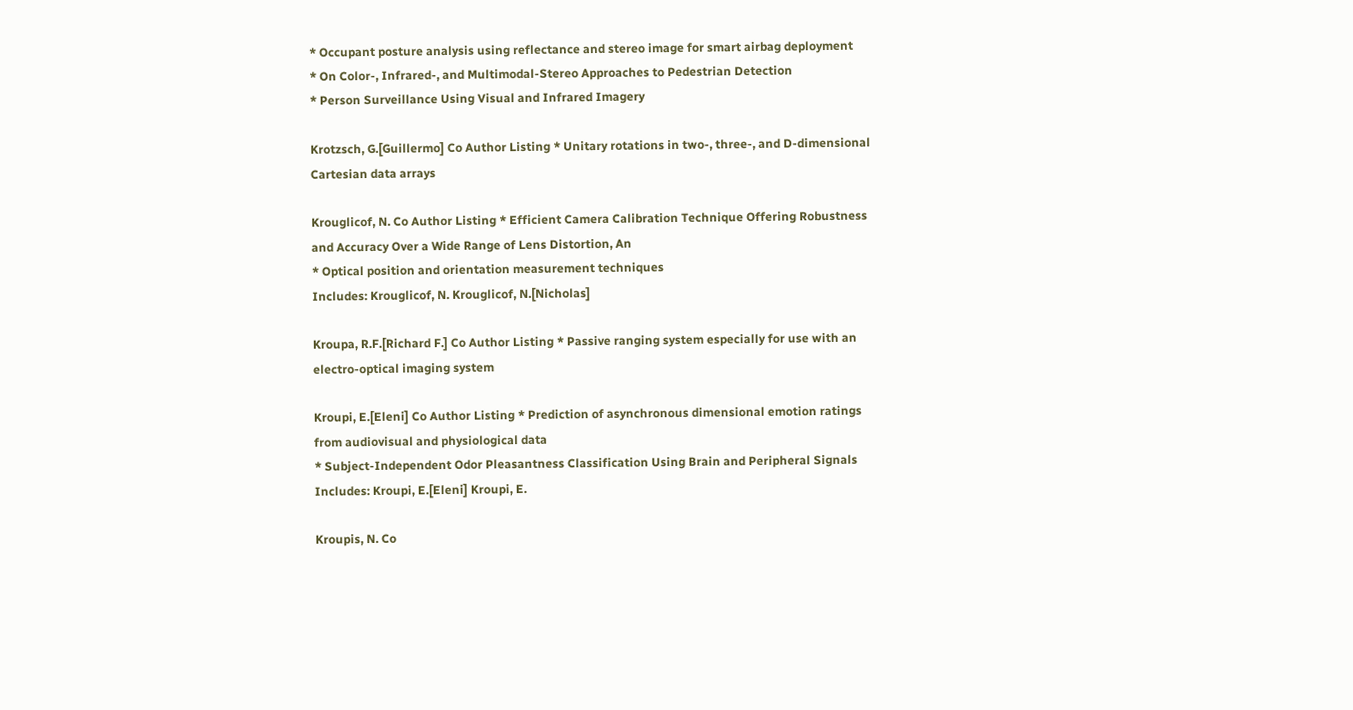* Occupant posture analysis using reflectance and stereo image for smart airbag deployment
* On Color-, Infrared-, and Multimodal-Stereo Approaches to Pedestrian Detection
* Person Surveillance Using Visual and Infrared Imagery

Krotzsch, G.[Guillermo] Co Author Listing * Unitary rotations in two-, three-, and D-dimensional Cartesian data arrays

Krouglicof, N. Co Author Listing * Efficient Camera Calibration Technique Offering Robustness and Accuracy Over a Wide Range of Lens Distortion, An
* Optical position and orientation measurement techniques
Includes: Krouglicof, N. Krouglicof, N.[Nicholas]

Kroupa, R.F.[Richard F.] Co Author Listing * Passive ranging system especially for use with an electro-optical imaging system

Kroupi, E.[Eleni] Co Author Listing * Prediction of asynchronous dimensional emotion ratings from audiovisual and physiological data
* Subject-Independent Odor Pleasantness Classification Using Brain and Peripheral Signals
Includes: Kroupi, E.[Eleni] Kroupi, E.

Kroupis, N. Co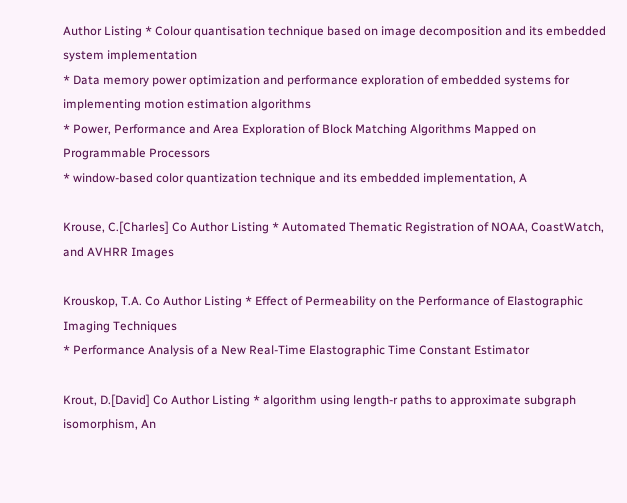Author Listing * Colour quantisation technique based on image decomposition and its embedded system implementation
* Data memory power optimization and performance exploration of embedded systems for implementing motion estimation algorithms
* Power, Performance and Area Exploration of Block Matching Algorithms Mapped on Programmable Processors
* window-based color quantization technique and its embedded implementation, A

Krouse, C.[Charles] Co Author Listing * Automated Thematic Registration of NOAA, CoastWatch, and AVHRR Images

Krouskop, T.A. Co Author Listing * Effect of Permeability on the Performance of Elastographic Imaging Techniques
* Performance Analysis of a New Real-Time Elastographic Time Constant Estimator

Krout, D.[David] Co Author Listing * algorithm using length-r paths to approximate subgraph isomorphism, An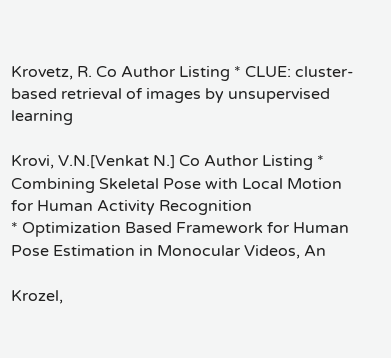Krovetz, R. Co Author Listing * CLUE: cluster-based retrieval of images by unsupervised learning

Krovi, V.N.[Venkat N.] Co Author Listing * Combining Skeletal Pose with Local Motion for Human Activity Recognition
* Optimization Based Framework for Human Pose Estimation in Monocular Videos, An

Krozel,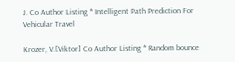J. Co Author Listing * Intelligent Path Prediction For Vehicular Travel

Krozer, V.[Viktor] Co Author Listing * Random bounce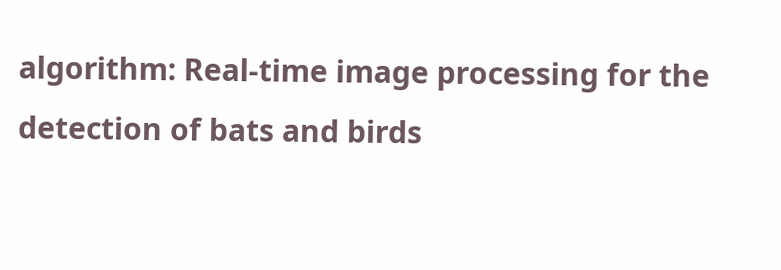algorithm: Real-time image processing for the detection of bats and birds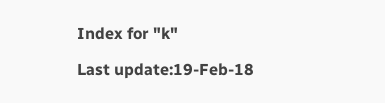Index for "k"

Last update:19-Feb-18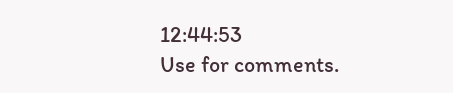12:44:53
Use for comments.